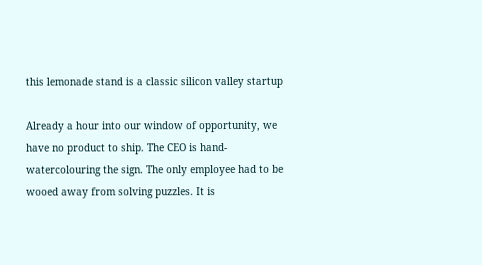this lemonade stand is a classic silicon valley startup

Already a hour into our window of opportunity, we have no product to ship. The CEO is hand-watercolouring the sign. The only employee had to be wooed away from solving puzzles. It is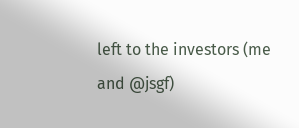left to the investors (me and @jsgf)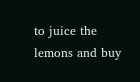to juice the lemons and buy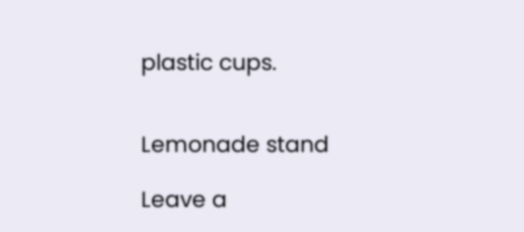plastic cups.


Lemonade stand

Leave a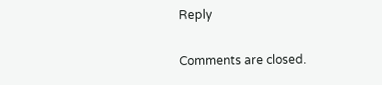Reply

Comments are closed.